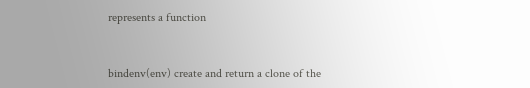represents a function


bindenv(env) create and return a clone of the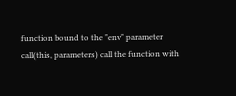function bound to the "env" parameter
call(this, parameters) call the function with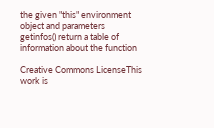the given "this" environment object and parameters
getinfos() return a table of information about the function

Creative Commons LicenseThis work is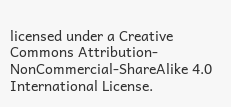licensed under a Creative Commons Attribution-NonCommercial-ShareAlike 4.0 International License.